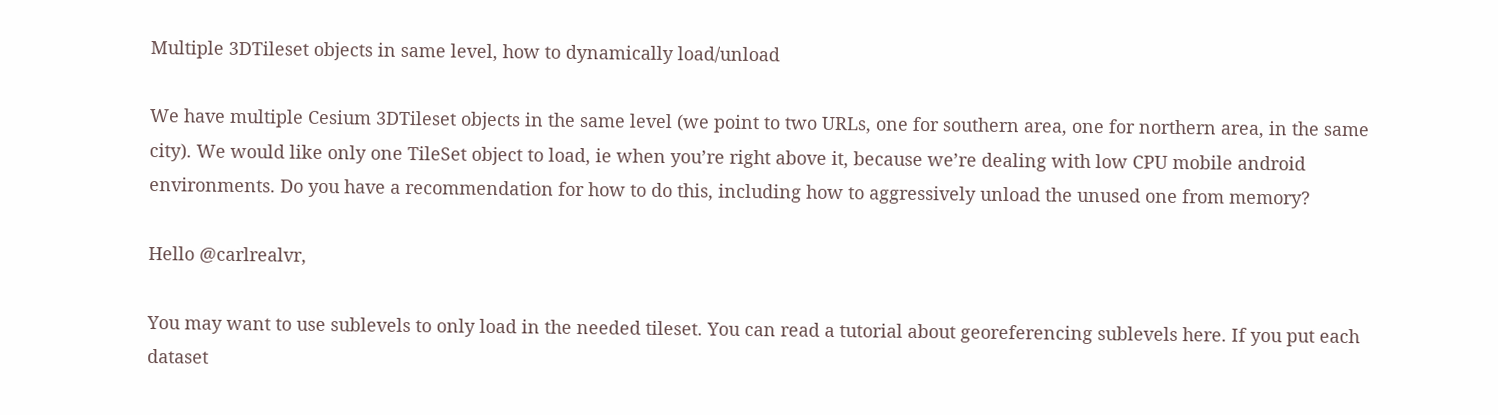Multiple 3DTileset objects in same level, how to dynamically load/unload

We have multiple Cesium 3DTileset objects in the same level (we point to two URLs, one for southern area, one for northern area, in the same city). We would like only one TileSet object to load, ie when you’re right above it, because we’re dealing with low CPU mobile android environments. Do you have a recommendation for how to do this, including how to aggressively unload the unused one from memory?

Hello @carlrealvr,

You may want to use sublevels to only load in the needed tileset. You can read a tutorial about georeferencing sublevels here. If you put each dataset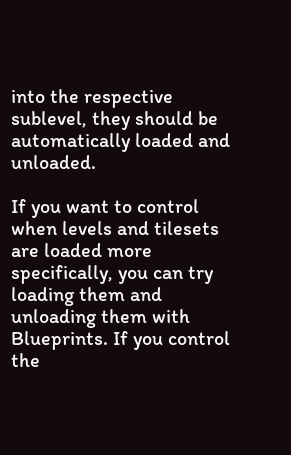into the respective sublevel, they should be automatically loaded and unloaded.

If you want to control when levels and tilesets are loaded more specifically, you can try loading them and unloading them with Blueprints. If you control the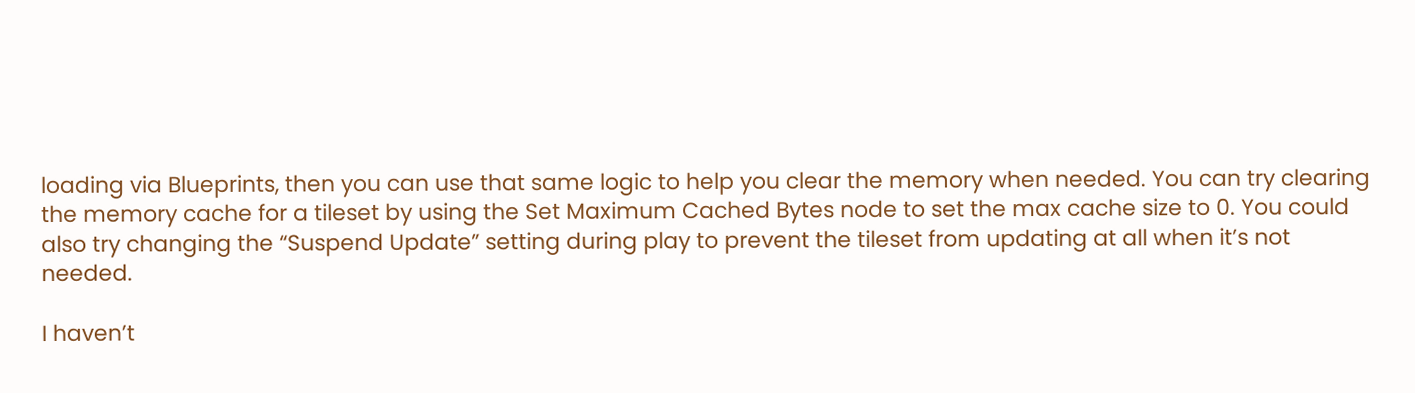loading via Blueprints, then you can use that same logic to help you clear the memory when needed. You can try clearing the memory cache for a tileset by using the Set Maximum Cached Bytes node to set the max cache size to 0. You could also try changing the “Suspend Update” setting during play to prevent the tileset from updating at all when it’s not needed.

I haven’t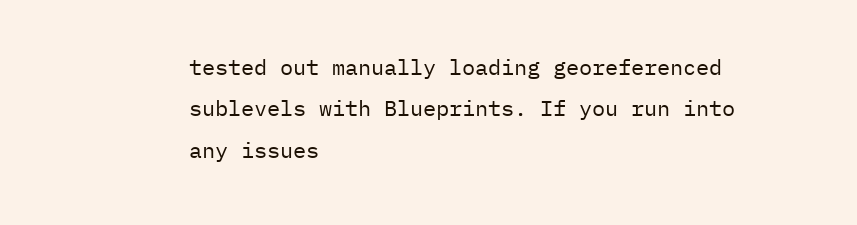tested out manually loading georeferenced sublevels with Blueprints. If you run into any issues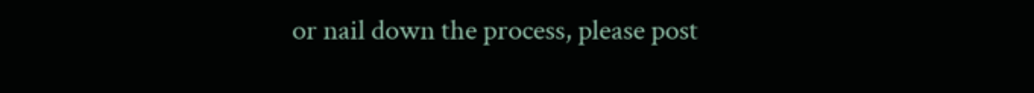or nail down the process, please post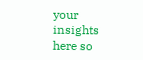your insights here so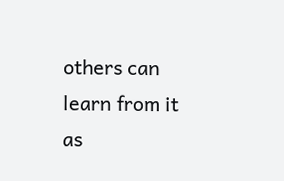others can learn from it as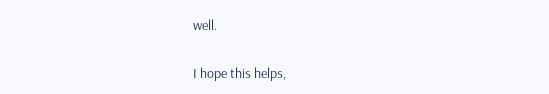well.

I hope this helps,